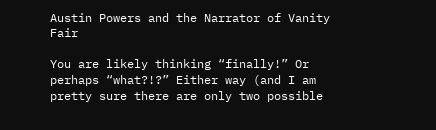Austin Powers and the Narrator of Vanity Fair

You are likely thinking “finally!” Or perhaps “what?!?” Either way (and I am pretty sure there are only two possible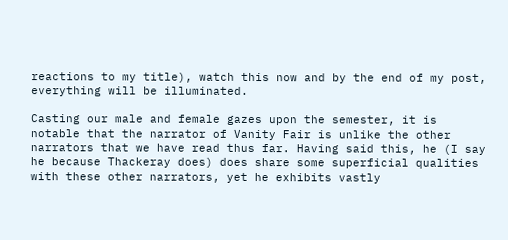reactions to my title), watch this now and by the end of my post, everything will be illuminated.

Casting our male and female gazes upon the semester, it is notable that the narrator of Vanity Fair is unlike the other narrators that we have read thus far. Having said this, he (I say he because Thackeray does) does share some superficial qualities with these other narrators, yet he exhibits vastly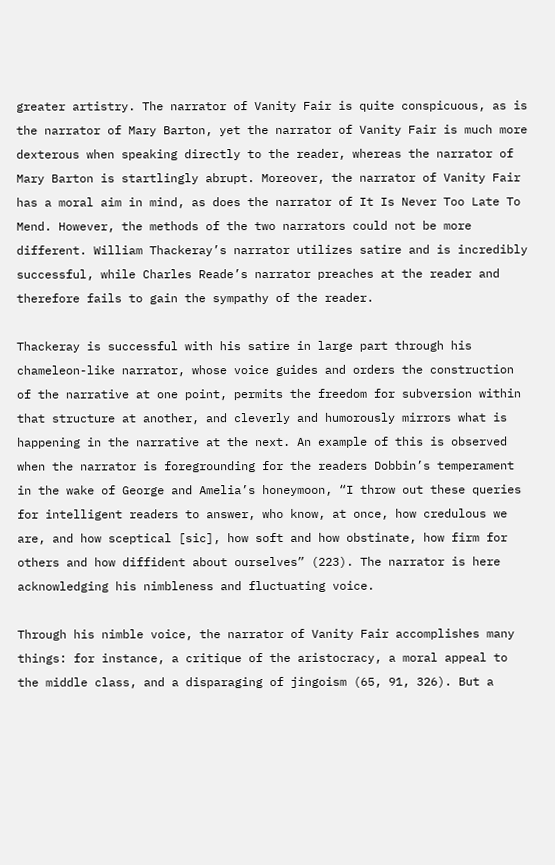greater artistry. The narrator of Vanity Fair is quite conspicuous, as is the narrator of Mary Barton, yet the narrator of Vanity Fair is much more dexterous when speaking directly to the reader, whereas the narrator of Mary Barton is startlingly abrupt. Moreover, the narrator of Vanity Fair has a moral aim in mind, as does the narrator of It Is Never Too Late To Mend. However, the methods of the two narrators could not be more different. William Thackeray’s narrator utilizes satire and is incredibly successful, while Charles Reade’s narrator preaches at the reader and therefore fails to gain the sympathy of the reader.

Thackeray is successful with his satire in large part through his chameleon-like narrator, whose voice guides and orders the construction of the narrative at one point, permits the freedom for subversion within that structure at another, and cleverly and humorously mirrors what is happening in the narrative at the next. An example of this is observed when the narrator is foregrounding for the readers Dobbin’s temperament in the wake of George and Amelia’s honeymoon, “I throw out these queries for intelligent readers to answer, who know, at once, how credulous we are, and how sceptical [sic], how soft and how obstinate, how firm for others and how diffident about ourselves” (223). The narrator is here acknowledging his nimbleness and fluctuating voice.

Through his nimble voice, the narrator of Vanity Fair accomplishes many things: for instance, a critique of the aristocracy, a moral appeal to the middle class, and a disparaging of jingoism (65, 91, 326). But a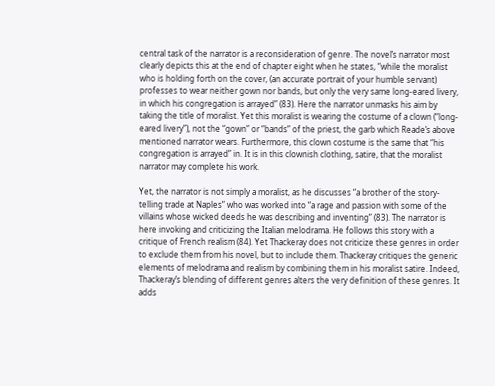central task of the narrator is a reconsideration of genre. The novel’s narrator most clearly depicts this at the end of chapter eight when he states, “while the moralist who is holding forth on the cover, (an accurate portrait of your humble servant) professes to wear neither gown nor bands, but only the very same long-eared livery, in which his congregation is arrayed” (83). Here the narrator unmasks his aim by taking the title of moralist. Yet this moralist is wearing the costume of a clown (“long-eared livery”), not the “gown” or “bands” of the priest, the garb which Reade’s above mentioned narrator wears. Furthermore, this clown costume is the same that “his congregation is arrayed” in. It is in this clownish clothing, satire, that the moralist narrator may complete his work.

Yet, the narrator is not simply a moralist, as he discusses “a brother of the story-telling trade at Naples” who was worked into “a rage and passion with some of the villains whose wicked deeds he was describing and inventing” (83). The narrator is here invoking and criticizing the Italian melodrama. He follows this story with a critique of French realism (84). Yet Thackeray does not criticize these genres in order to exclude them from his novel, but to include them. Thackeray critiques the generic elements of melodrama and realism by combining them in his moralist satire. Indeed, Thackeray’s blending of different genres alters the very definition of these genres. It adds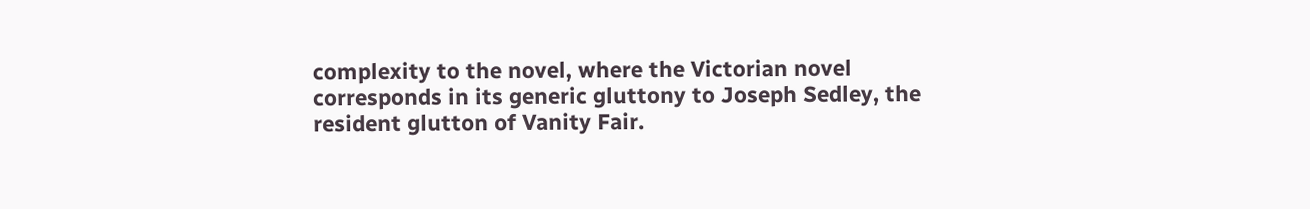complexity to the novel, where the Victorian novel corresponds in its generic gluttony to Joseph Sedley, the resident glutton of Vanity Fair.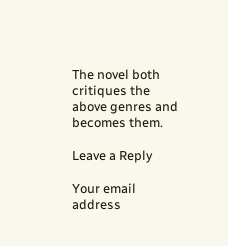The novel both critiques the above genres and becomes them.

Leave a Reply

Your email address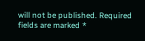will not be published. Required fields are marked *